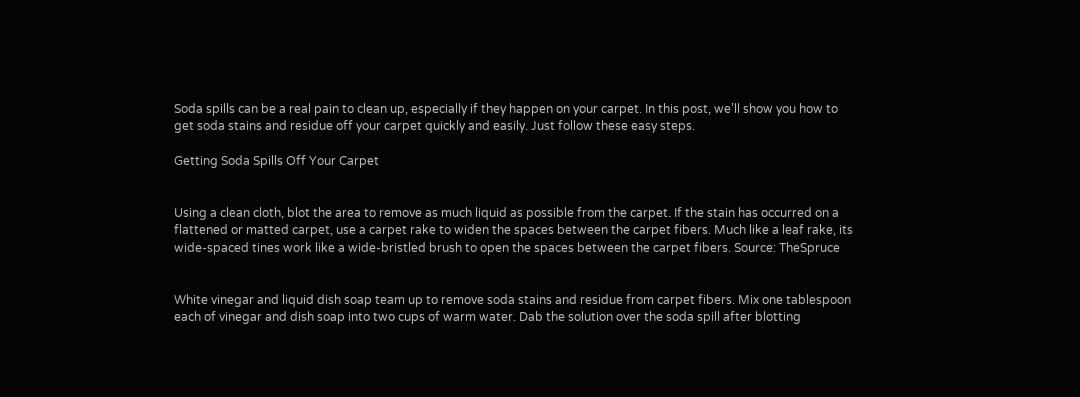Soda spills can be a real pain to clean up, especially if they happen on your carpet. In this post, we’ll show you how to get soda stains and residue off your carpet quickly and easily. Just follow these easy steps.

Getting Soda Spills Off Your Carpet


Using a clean cloth, blot the area to remove as much liquid as possible from the carpet. If the stain has occurred on a flattened or matted carpet, use a carpet rake to widen the spaces between the carpet fibers. Much like a leaf rake, its wide-spaced tines work like a wide-bristled brush to open the spaces between the carpet fibers. Source: TheSpruce


White vinegar and liquid dish soap team up to remove soda stains and residue from carpet fibers. Mix one tablespoon each of vinegar and dish soap into two cups of warm water. Dab the solution over the soda spill after blotting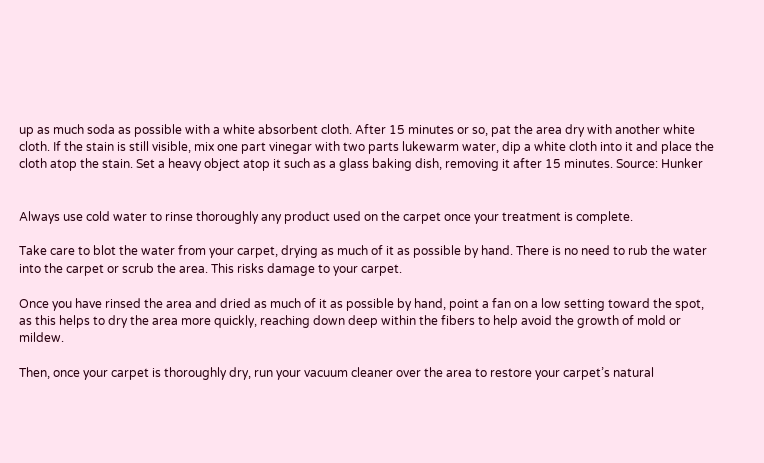up as much soda as possible with a white absorbent cloth. After 15 minutes or so, pat the area dry with another white cloth. If the stain is still visible, mix one part vinegar with two parts lukewarm water, dip a white cloth into it and place the cloth atop the stain. Set a heavy object atop it such as a glass baking dish, removing it after 15 minutes. Source: Hunker


Always use cold water to rinse thoroughly any product used on the carpet once your treatment is complete.

Take care to blot the water from your carpet, drying as much of it as possible by hand. There is no need to rub the water into the carpet or scrub the area. This risks damage to your carpet.

Once you have rinsed the area and dried as much of it as possible by hand, point a fan on a low setting toward the spot, as this helps to dry the area more quickly, reaching down deep within the fibers to help avoid the growth of mold or mildew.

Then, once your carpet is thoroughly dry, run your vacuum cleaner over the area to restore your carpet’s natural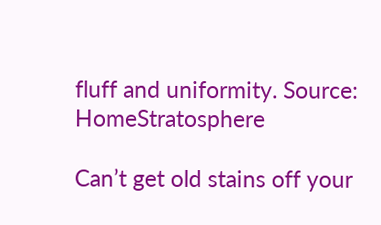fluff and uniformity. Source: HomeStratosphere

Can’t get old stains off your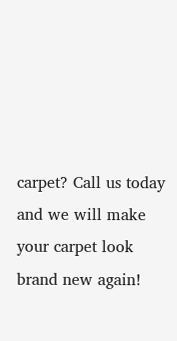carpet? Call us today and we will make your carpet look brand new again!